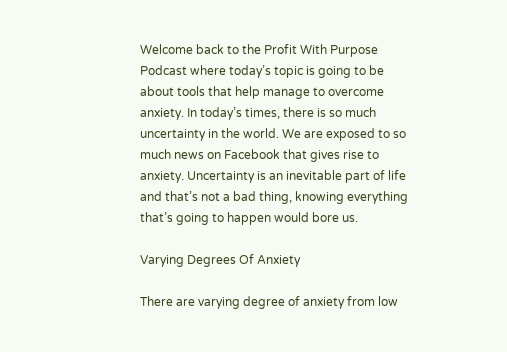Welcome back to the Profit With Purpose Podcast where today’s topic is going to be about tools that help manage to overcome anxiety. In today’s times, there is so much uncertainty in the world. We are exposed to so much news on Facebook that gives rise to anxiety. Uncertainty is an inevitable part of life and that’s not a bad thing, knowing everything that’s going to happen would bore us.

Varying Degrees Of Anxiety

There are varying degree of anxiety from low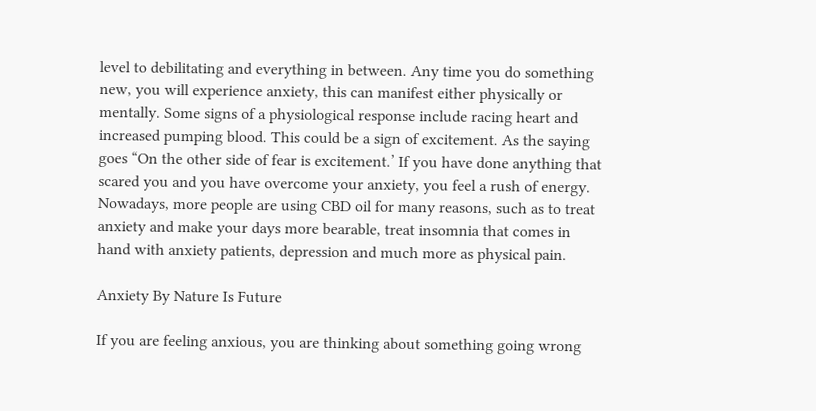level to debilitating and everything in between. Any time you do something new, you will experience anxiety, this can manifest either physically or mentally. Some signs of a physiological response include racing heart and increased pumping blood. This could be a sign of excitement. As the saying goes “On the other side of fear is excitement.’ If you have done anything that scared you and you have overcome your anxiety, you feel a rush of energy. Nowadays, more people are using CBD oil for many reasons, such as to treat anxiety and make your days more bearable, treat insomnia that comes in hand with anxiety patients, depression and much more as physical pain.

Anxiety By Nature Is Future

If you are feeling anxious, you are thinking about something going wrong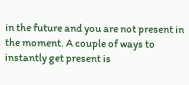in the future and you are not present in the moment. A couple of ways to instantly get present is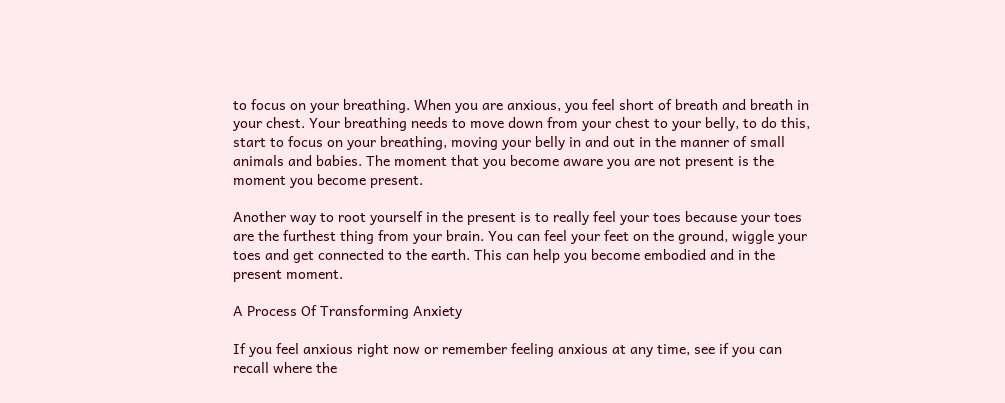to focus on your breathing. When you are anxious, you feel short of breath and breath in your chest. Your breathing needs to move down from your chest to your belly, to do this, start to focus on your breathing, moving your belly in and out in the manner of small animals and babies. The moment that you become aware you are not present is the moment you become present.

Another way to root yourself in the present is to really feel your toes because your toes are the furthest thing from your brain. You can feel your feet on the ground, wiggle your toes and get connected to the earth. This can help you become embodied and in the present moment.

A Process Of Transforming Anxiety

If you feel anxious right now or remember feeling anxious at any time, see if you can recall where the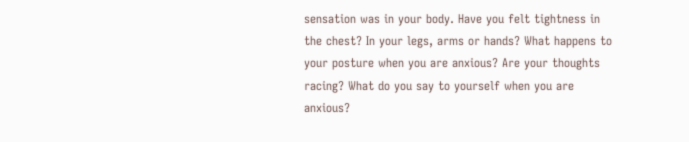sensation was in your body. Have you felt tightness in the chest? In your legs, arms or hands? What happens to your posture when you are anxious? Are your thoughts racing? What do you say to yourself when you are anxious?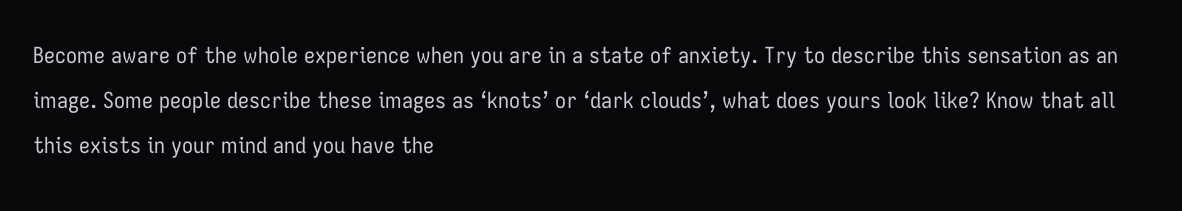Become aware of the whole experience when you are in a state of anxiety. Try to describe this sensation as an image. Some people describe these images as ‘knots’ or ‘dark clouds’, what does yours look like? Know that all this exists in your mind and you have the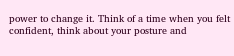power to change it. Think of a time when you felt confident, think about your posture and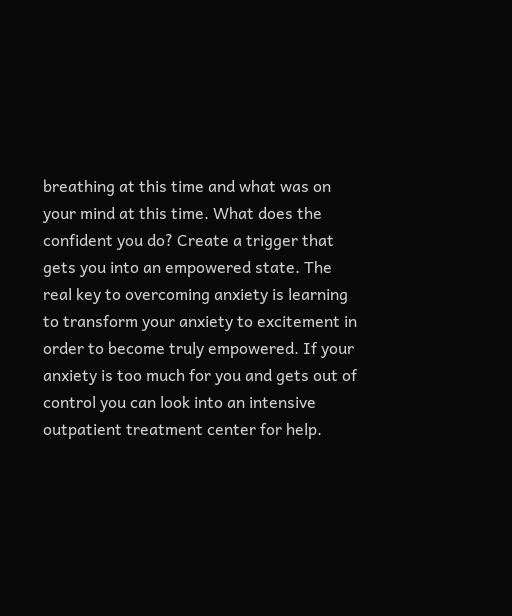breathing at this time and what was on your mind at this time. What does the confident you do? Create a trigger that gets you into an empowered state. The real key to overcoming anxiety is learning to transform your anxiety to excitement in order to become truly empowered. If your anxiety is too much for you and gets out of control you can look into an intensive outpatient treatment center for help.